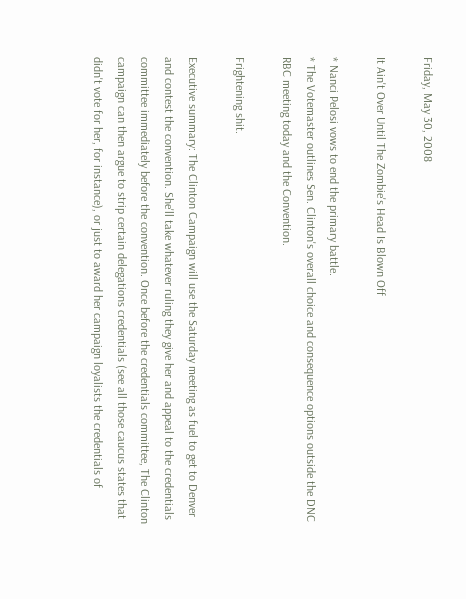Friday, May 30, 2008

It Ain't Over Until The Zombie's Head Is Blown Off

* Nanci Pelosi vows to end the primary battle.
* The Votemaster outlines Sen. Clinton's overall choice and consequence options outside the DNC RBC meeting today and the Convention.

Frightening shit.

Executive summary: The Clinton Campaign will use the Saturday meeting as fuel to get to Denver and contest the convention. She'll take whatever ruling they give her and appeal to the credentials committee immediately before the convention. Once before the credentials committee, The Clinton campaign can then argue to strip certain delegations credentials (see all those caucus states that didn't vote for her, for instance), or just to award her campaign loyalists the credentials of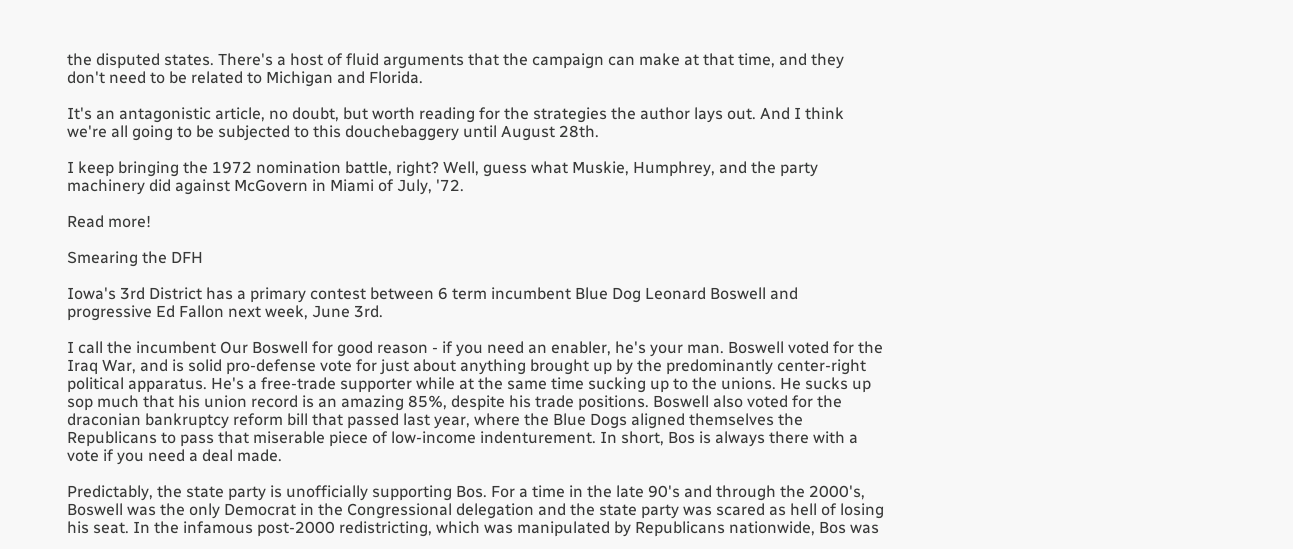the disputed states. There's a host of fluid arguments that the campaign can make at that time, and they don't need to be related to Michigan and Florida.

It's an antagonistic article, no doubt, but worth reading for the strategies the author lays out. And I think we're all going to be subjected to this douchebaggery until August 28th.

I keep bringing the 1972 nomination battle, right? Well, guess what Muskie, Humphrey, and the party machinery did against McGovern in Miami of July, '72.

Read more!

Smearing the DFH

Iowa's 3rd District has a primary contest between 6 term incumbent Blue Dog Leonard Boswell and progressive Ed Fallon next week, June 3rd.

I call the incumbent Our Boswell for good reason - if you need an enabler, he's your man. Boswell voted for the Iraq War, and is solid pro-defense vote for just about anything brought up by the predominantly center-right political apparatus. He's a free-trade supporter while at the same time sucking up to the unions. He sucks up sop much that his union record is an amazing 85%, despite his trade positions. Boswell also voted for the draconian bankruptcy reform bill that passed last year, where the Blue Dogs aligned themselves the Republicans to pass that miserable piece of low-income indenturement. In short, Bos is always there with a vote if you need a deal made.

Predictably, the state party is unofficially supporting Bos. For a time in the late 90's and through the 2000's, Boswell was the only Democrat in the Congressional delegation and the state party was scared as hell of losing his seat. In the infamous post-2000 redistricting, which was manipulated by Republicans nationwide, Bos was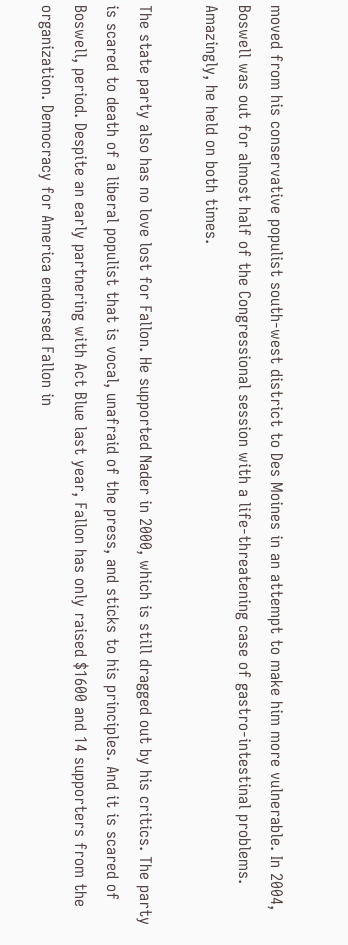moved from his conservative populist south-west district to Des Moines in an attempt to make him more vulnerable. In 2004, Boswell was out for almost half of the Congressional session with a life-threatening case of gastro-intestinal problems. Amazingly, he held on both times.

The state party also has no love lost for Fallon. He supported Nader in 2000, which is still dragged out by his critics. The party is scared to death of a liberal populist that is vocal, unafraid of the press, and sticks to his principles. And it is scared of Boswell, period. Despite an early partnering with Act Blue last year, Fallon has only raised $1600 and 14 supporters from the organization. Democracy for America endorsed Fallon in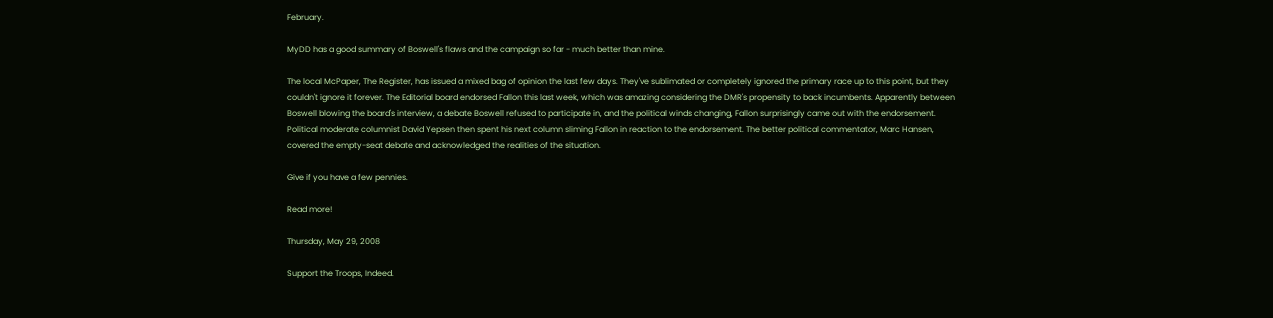February.

MyDD has a good summary of Boswell's flaws and the campaign so far - much better than mine.

The local McPaper, The Register, has issued a mixed bag of opinion the last few days. They've sublimated or completely ignored the primary race up to this point, but they couldn't ignore it forever. The Editorial board endorsed Fallon this last week, which was amazing considering the DMR's propensity to back incumbents. Apparently between Boswell blowing the board's interview, a debate Boswell refused to participate in, and the political winds changing, Fallon surprisingly came out with the endorsement. Political moderate columnist David Yepsen then spent his next column sliming Fallon in reaction to the endorsement. The better political commentator, Marc Hansen, covered the empty-seat debate and acknowledged the realities of the situation.

Give if you have a few pennies.

Read more!

Thursday, May 29, 2008

Support the Troops, Indeed.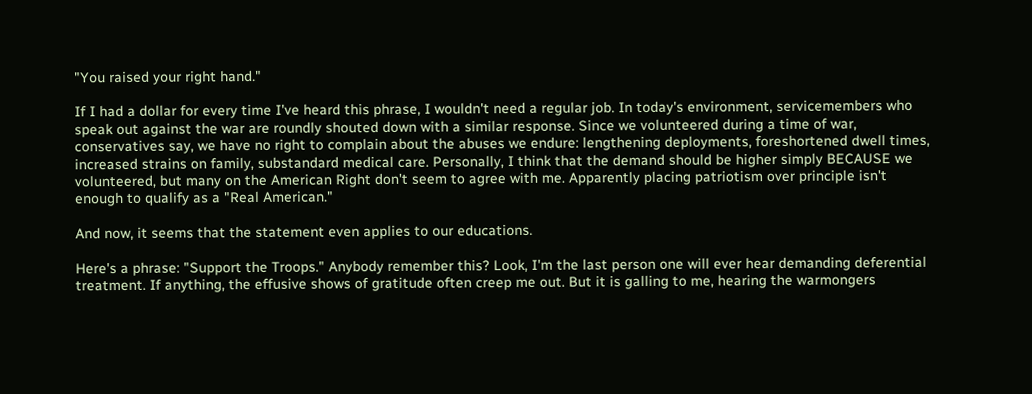"You raised your right hand."

If I had a dollar for every time I've heard this phrase, I wouldn't need a regular job. In today's environment, servicemembers who speak out against the war are roundly shouted down with a similar response. Since we volunteered during a time of war, conservatives say, we have no right to complain about the abuses we endure: lengthening deployments, foreshortened dwell times, increased strains on family, substandard medical care. Personally, I think that the demand should be higher simply BECAUSE we volunteered, but many on the American Right don't seem to agree with me. Apparently placing patriotism over principle isn't enough to qualify as a "Real American."

And now, it seems that the statement even applies to our educations.

Here's a phrase: "Support the Troops." Anybody remember this? Look, I'm the last person one will ever hear demanding deferential treatment. If anything, the effusive shows of gratitude often creep me out. But it is galling to me, hearing the warmongers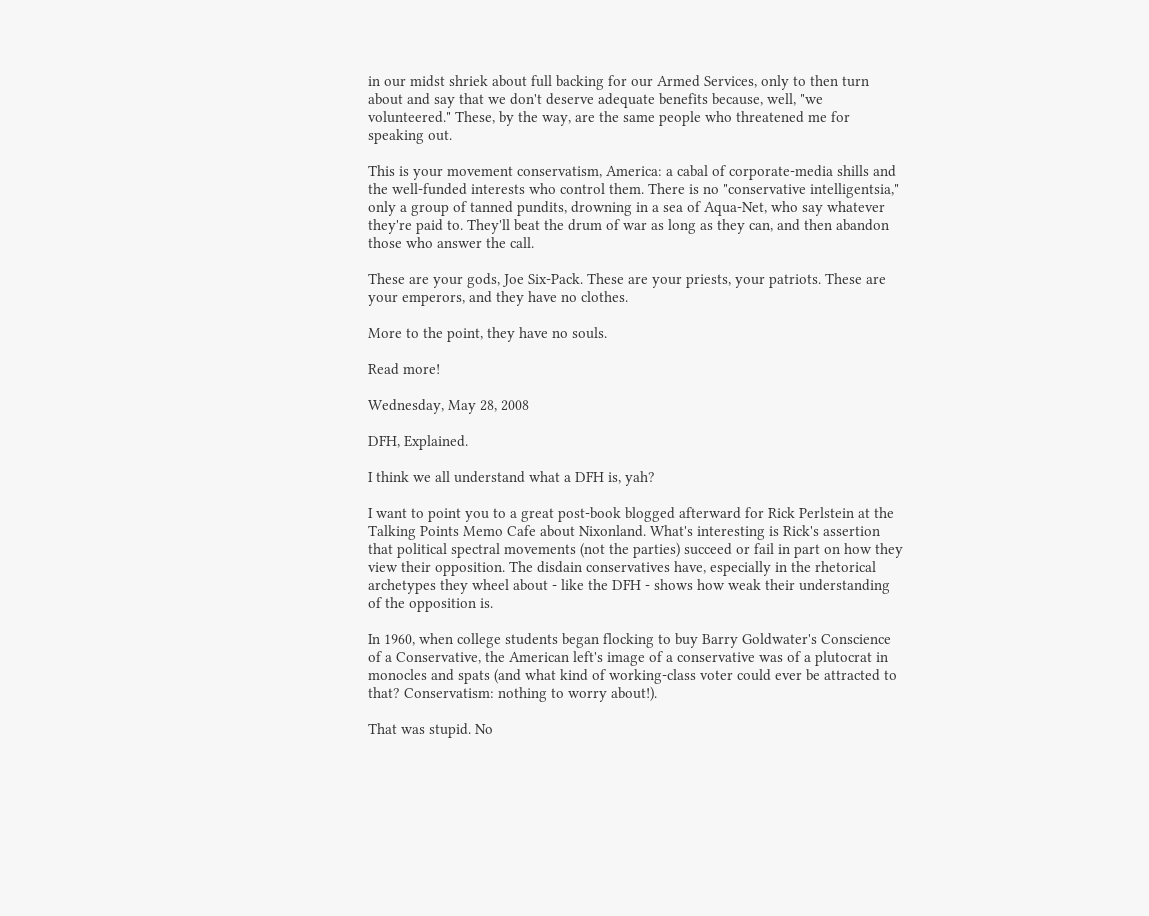in our midst shriek about full backing for our Armed Services, only to then turn about and say that we don't deserve adequate benefits because, well, "we volunteered." These, by the way, are the same people who threatened me for speaking out.

This is your movement conservatism, America: a cabal of corporate-media shills and the well-funded interests who control them. There is no "conservative intelligentsia," only a group of tanned pundits, drowning in a sea of Aqua-Net, who say whatever they're paid to. They'll beat the drum of war as long as they can, and then abandon those who answer the call.

These are your gods, Joe Six-Pack. These are your priests, your patriots. These are your emperors, and they have no clothes.

More to the point, they have no souls.

Read more!

Wednesday, May 28, 2008

DFH, Explained.

I think we all understand what a DFH is, yah?

I want to point you to a great post-book blogged afterward for Rick Perlstein at the Talking Points Memo Cafe about Nixonland. What's interesting is Rick's assertion that political spectral movements (not the parties) succeed or fail in part on how they view their opposition. The disdain conservatives have, especially in the rhetorical archetypes they wheel about - like the DFH - shows how weak their understanding of the opposition is.

In 1960, when college students began flocking to buy Barry Goldwater's Conscience of a Conservative, the American left's image of a conservative was of a plutocrat in monocles and spats (and what kind of working-class voter could ever be attracted to that? Conservatism: nothing to worry about!).

That was stupid. No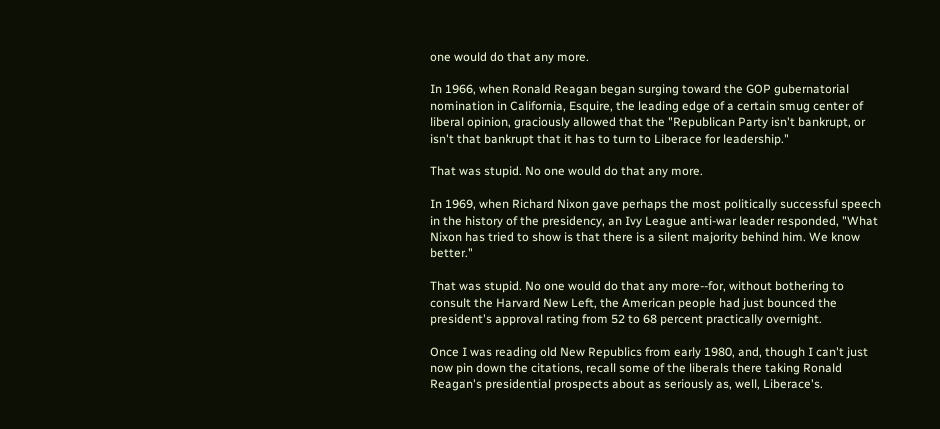one would do that any more.

In 1966, when Ronald Reagan began surging toward the GOP gubernatorial nomination in California, Esquire, the leading edge of a certain smug center of liberal opinion, graciously allowed that the "Republican Party isn't bankrupt, or isn't that bankrupt that it has to turn to Liberace for leadership."

That was stupid. No one would do that any more.

In 1969, when Richard Nixon gave perhaps the most politically successful speech in the history of the presidency, an Ivy League anti-war leader responded, "What Nixon has tried to show is that there is a silent majority behind him. We know better."

That was stupid. No one would do that any more--for, without bothering to consult the Harvard New Left, the American people had just bounced the president's approval rating from 52 to 68 percent practically overnight.

Once I was reading old New Republics from early 1980, and, though I can't just now pin down the citations, recall some of the liberals there taking Ronald Reagan's presidential prospects about as seriously as, well, Liberace's.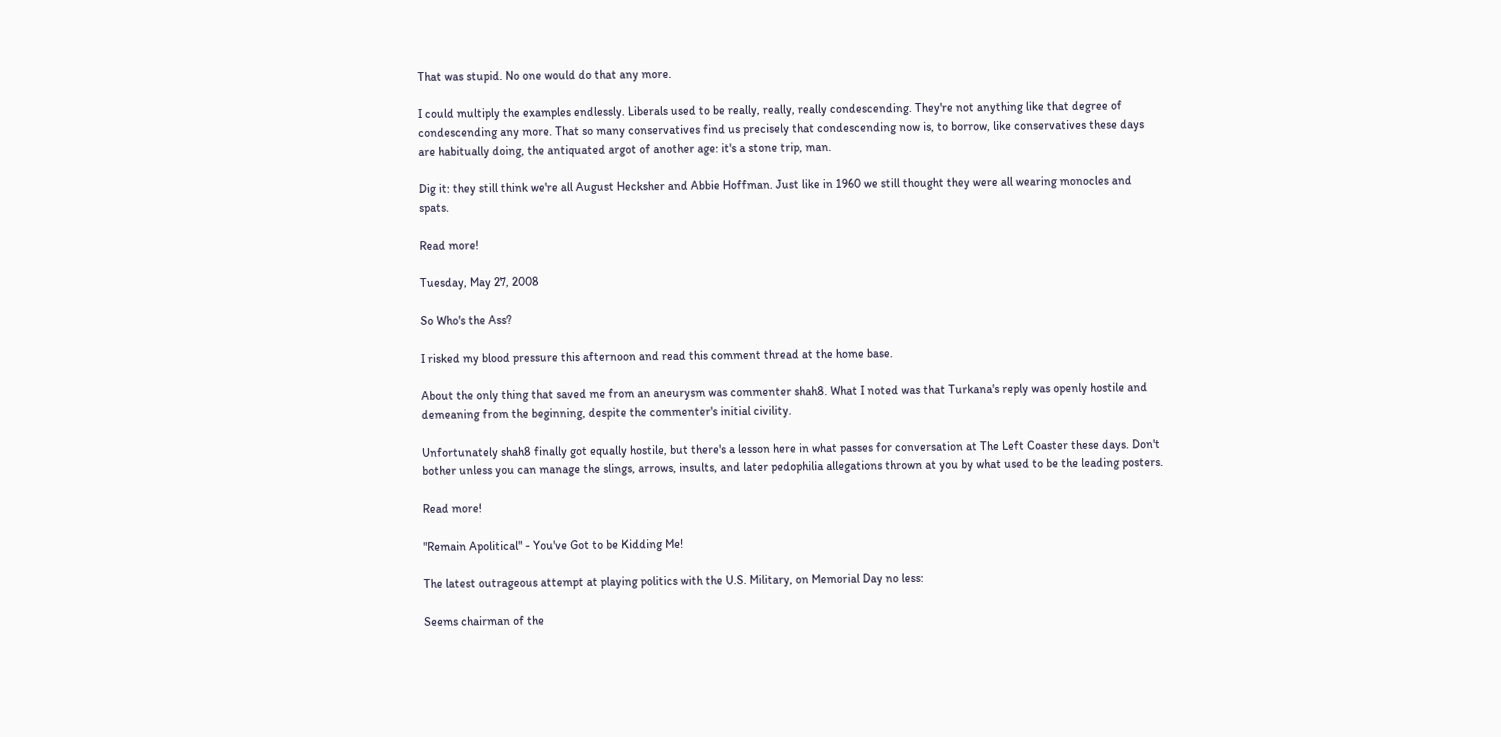That was stupid. No one would do that any more.

I could multiply the examples endlessly. Liberals used to be really, really, really condescending. They're not anything like that degree of condescending any more. That so many conservatives find us precisely that condescending now is, to borrow, like conservatives these days are habitually doing, the antiquated argot of another age: it's a stone trip, man.

Dig it: they still think we're all August Hecksher and Abbie Hoffman. Just like in 1960 we still thought they were all wearing monocles and spats.

Read more!

Tuesday, May 27, 2008

So Who's the Ass?

I risked my blood pressure this afternoon and read this comment thread at the home base.

About the only thing that saved me from an aneurysm was commenter shah8. What I noted was that Turkana's reply was openly hostile and demeaning from the beginning, despite the commenter's initial civility.

Unfortunately shah8 finally got equally hostile, but there's a lesson here in what passes for conversation at The Left Coaster these days. Don't bother unless you can manage the slings, arrows, insults, and later pedophilia allegations thrown at you by what used to be the leading posters.

Read more!

"Remain Apolitical" - You've Got to be Kidding Me!

The latest outrageous attempt at playing politics with the U.S. Military, on Memorial Day no less:

Seems chairman of the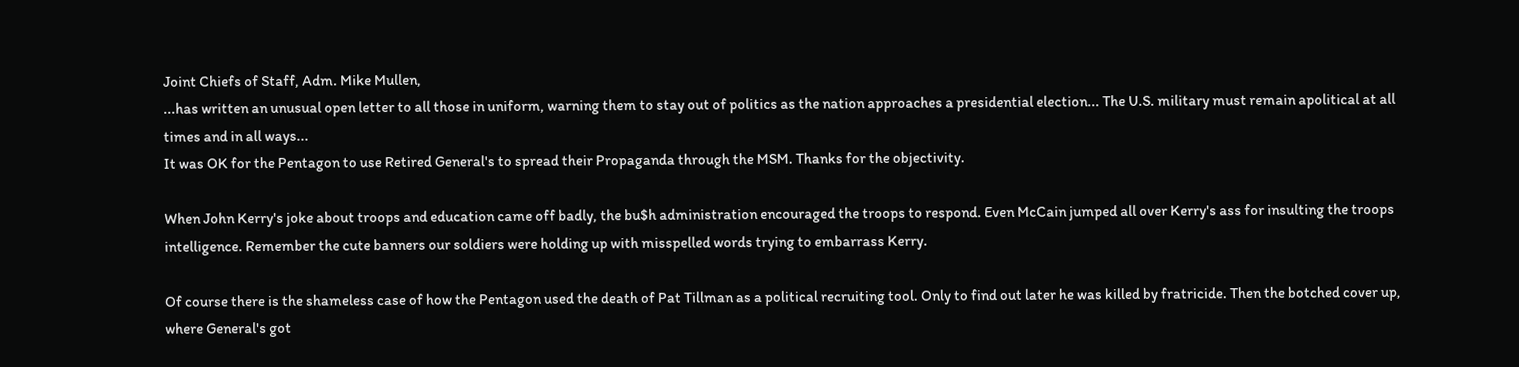Joint Chiefs of Staff, Adm. Mike Mullen,
...has written an unusual open letter to all those in uniform, warning them to stay out of politics as the nation approaches a presidential election... The U.S. military must remain apolitical at all times and in all ways...
It was OK for the Pentagon to use Retired General's to spread their Propaganda through the MSM. Thanks for the objectivity.

When John Kerry's joke about troops and education came off badly, the bu$h administration encouraged the troops to respond. Even McCain jumped all over Kerry's ass for insulting the troops intelligence. Remember the cute banners our soldiers were holding up with misspelled words trying to embarrass Kerry.

Of course there is the shameless case of how the Pentagon used the death of Pat Tillman as a political recruiting tool. Only to find out later he was killed by fratricide. Then the botched cover up, where General's got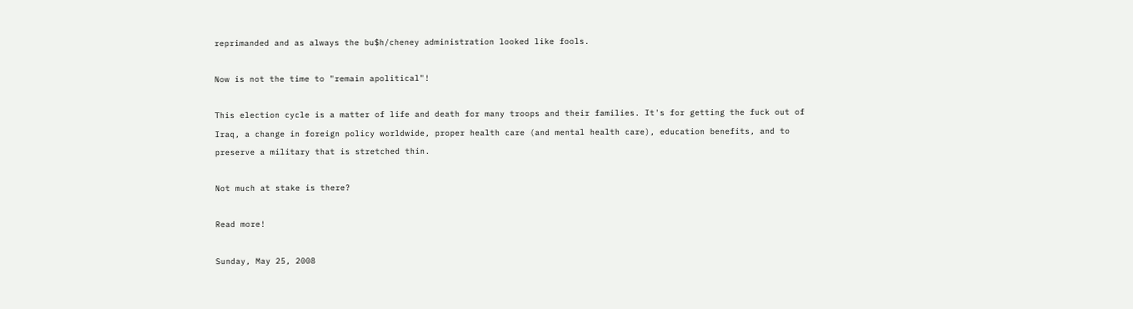reprimanded and as always the bu$h/cheney administration looked like fools.

Now is not the time to "remain apolitical"!

This election cycle is a matter of life and death for many troops and their families. It's for getting the fuck out of Iraq, a change in foreign policy worldwide, proper health care (and mental health care), education benefits, and to preserve a military that is stretched thin.

Not much at stake is there?

Read more!

Sunday, May 25, 2008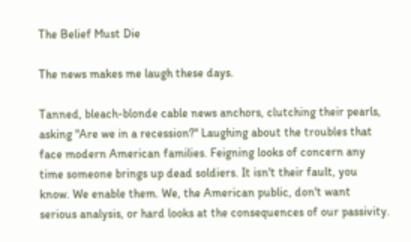The Belief Must Die

The news makes me laugh these days.

Tanned, bleach-blonde cable news anchors, clutching their pearls, asking "Are we in a recession?" Laughing about the troubles that face modern American families. Feigning looks of concern any time someone brings up dead soldiers. It isn't their fault, you know. We enable them. We, the American public, don't want serious analysis, or hard looks at the consequences of our passivity.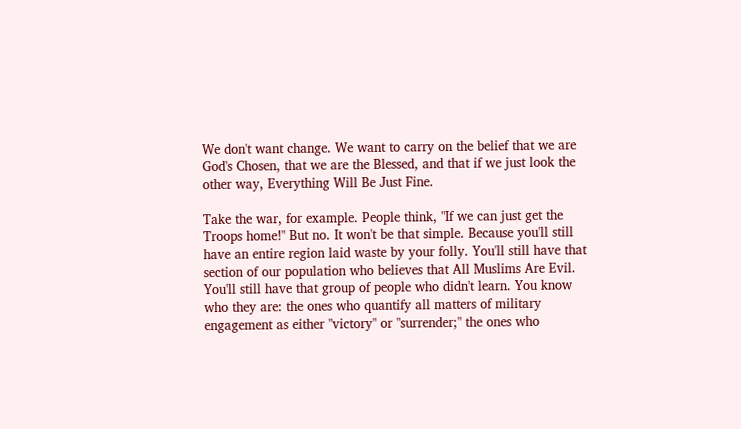We don't want change. We want to carry on the belief that we are God's Chosen, that we are the Blessed, and that if we just look the other way, Everything Will Be Just Fine.

Take the war, for example. People think, "If we can just get the Troops home!" But no. It won't be that simple. Because you'll still have an entire region laid waste by your folly. You'll still have that section of our population who believes that All Muslims Are Evil. You'll still have that group of people who didn't learn. You know who they are: the ones who quantify all matters of military engagement as either "victory" or "surrender;" the ones who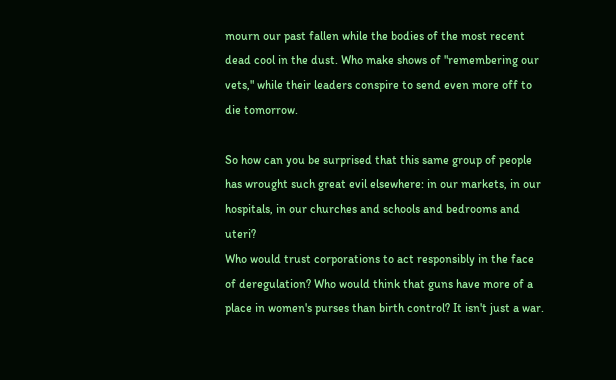mourn our past fallen while the bodies of the most recent dead cool in the dust. Who make shows of "remembering our vets," while their leaders conspire to send even more off to die tomorrow.

So how can you be surprised that this same group of people has wrought such great evil elsewhere: in our markets, in our hospitals, in our churches and schools and bedrooms and uteri?
Who would trust corporations to act responsibly in the face of deregulation? Who would think that guns have more of a place in women's purses than birth control? It isn't just a war.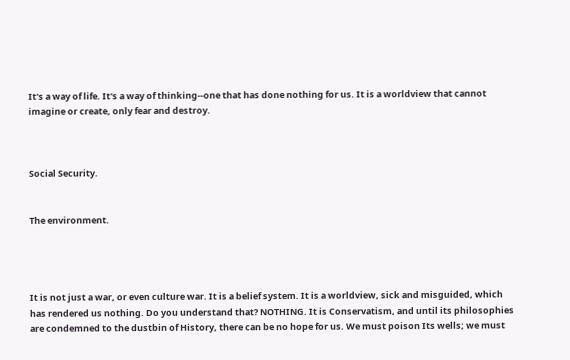It's a way of life. It's a way of thinking--one that has done nothing for us. It is a worldview that cannot imagine or create, only fear and destroy.



Social Security.


The environment.




It is not just a war, or even culture war. It is a belief system. It is a worldview, sick and misguided, which has rendered us nothing. Do you understand that? NOTHING. It is Conservatism, and until its philosophies are condemned to the dustbin of History, there can be no hope for us. We must poison Its wells; we must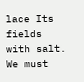lace Its fields with salt. We must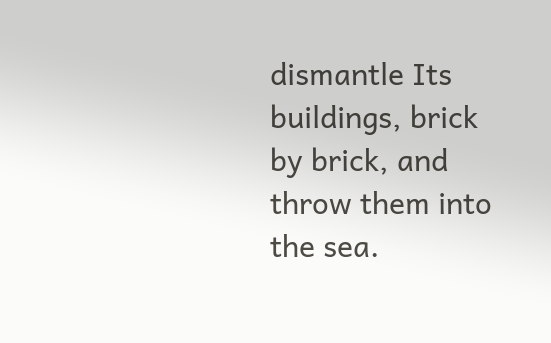dismantle Its buildings, brick by brick, and throw them into the sea.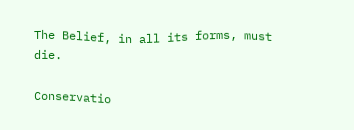The Belief, in all its forms, must die.

Conservatio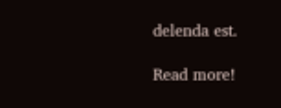delenda est.

Read more!